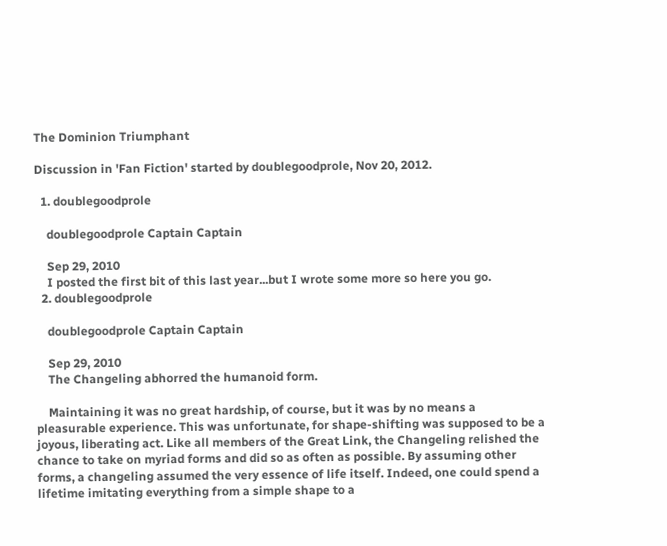The Dominion Triumphant

Discussion in 'Fan Fiction' started by doublegoodprole, Nov 20, 2012.

  1. doublegoodprole

    doublegoodprole Captain Captain

    Sep 29, 2010
    I posted the first bit of this last year...but I wrote some more so here you go.
  2. doublegoodprole

    doublegoodprole Captain Captain

    Sep 29, 2010
    The Changeling abhorred the humanoid form.

    Maintaining it was no great hardship, of course, but it was by no means a pleasurable experience. This was unfortunate, for shape-shifting was supposed to be a joyous, liberating act. Like all members of the Great Link, the Changeling relished the chance to take on myriad forms and did so as often as possible. By assuming other forms, a changeling assumed the very essence of life itself. Indeed, one could spend a lifetime imitating everything from a simple shape to a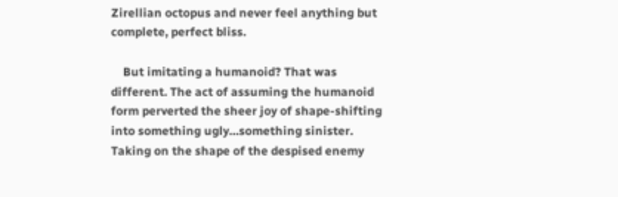Zirellian octopus and never feel anything but complete, perfect bliss.

    But imitating a humanoid? That was different. The act of assuming the humanoid form perverted the sheer joy of shape-shifting into something ugly…something sinister. Taking on the shape of the despised enemy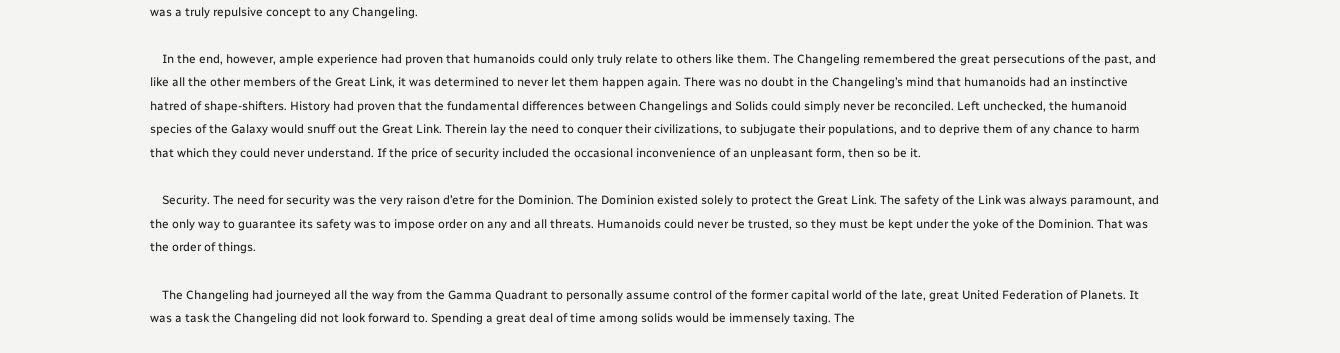was a truly repulsive concept to any Changeling.

    In the end, however, ample experience had proven that humanoids could only truly relate to others like them. The Changeling remembered the great persecutions of the past, and like all the other members of the Great Link, it was determined to never let them happen again. There was no doubt in the Changeling’s mind that humanoids had an instinctive hatred of shape-shifters. History had proven that the fundamental differences between Changelings and Solids could simply never be reconciled. Left unchecked, the humanoid species of the Galaxy would snuff out the Great Link. Therein lay the need to conquer their civilizations, to subjugate their populations, and to deprive them of any chance to harm that which they could never understand. If the price of security included the occasional inconvenience of an unpleasant form, then so be it.

    Security. The need for security was the very raison d’etre for the Dominion. The Dominion existed solely to protect the Great Link. The safety of the Link was always paramount, and the only way to guarantee its safety was to impose order on any and all threats. Humanoids could never be trusted, so they must be kept under the yoke of the Dominion. That was the order of things.

    The Changeling had journeyed all the way from the Gamma Quadrant to personally assume control of the former capital world of the late, great United Federation of Planets. It was a task the Changeling did not look forward to. Spending a great deal of time among solids would be immensely taxing. The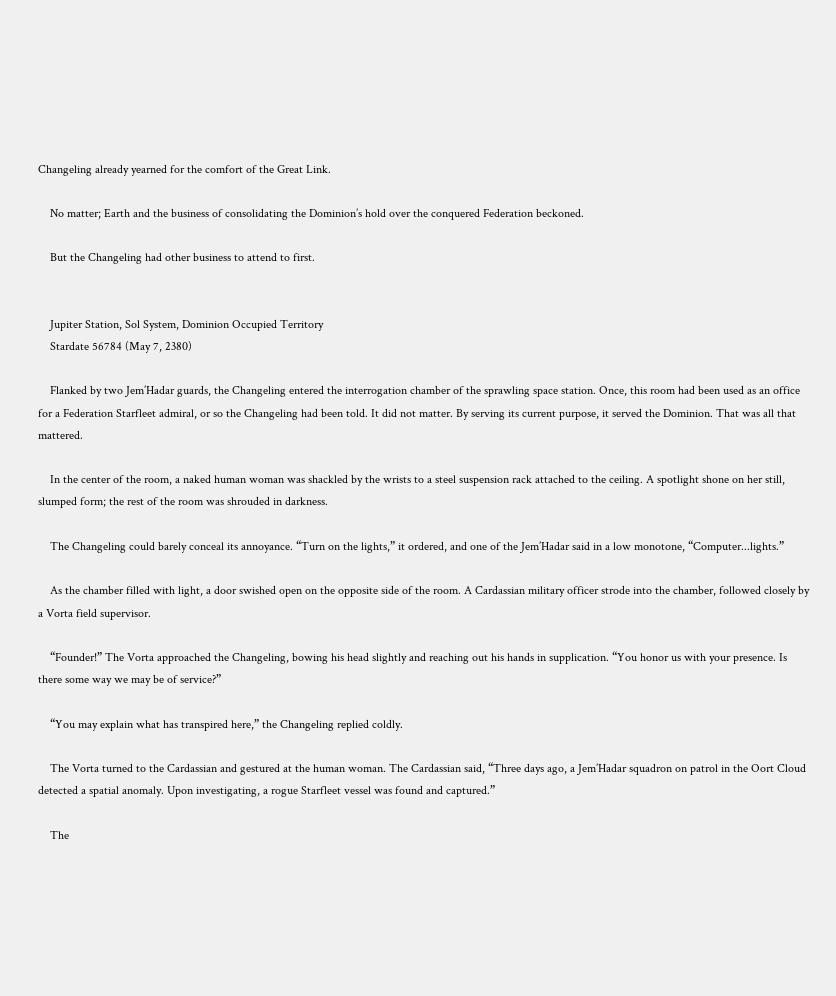Changeling already yearned for the comfort of the Great Link.

    No matter; Earth and the business of consolidating the Dominion’s hold over the conquered Federation beckoned.

    But the Changeling had other business to attend to first.


    Jupiter Station, Sol System, Dominion Occupied Territory
    Stardate 56784 (May 7, 2380)

    Flanked by two Jem’Hadar guards, the Changeling entered the interrogation chamber of the sprawling space station. Once, this room had been used as an office for a Federation Starfleet admiral, or so the Changeling had been told. It did not matter. By serving its current purpose, it served the Dominion. That was all that mattered.

    In the center of the room, a naked human woman was shackled by the wrists to a steel suspension rack attached to the ceiling. A spotlight shone on her still, slumped form; the rest of the room was shrouded in darkness.

    The Changeling could barely conceal its annoyance. “Turn on the lights,” it ordered, and one of the Jem’Hadar said in a low monotone, “Computer...lights.”

    As the chamber filled with light, a door swished open on the opposite side of the room. A Cardassian military officer strode into the chamber, followed closely by a Vorta field supervisor.

    “Founder!” The Vorta approached the Changeling, bowing his head slightly and reaching out his hands in supplication. “You honor us with your presence. Is there some way we may be of service?”

    “You may explain what has transpired here,” the Changeling replied coldly.

    The Vorta turned to the Cardassian and gestured at the human woman. The Cardassian said, “Three days ago, a Jem’Hadar squadron on patrol in the Oort Cloud detected a spatial anomaly. Upon investigating, a rogue Starfleet vessel was found and captured.”

    The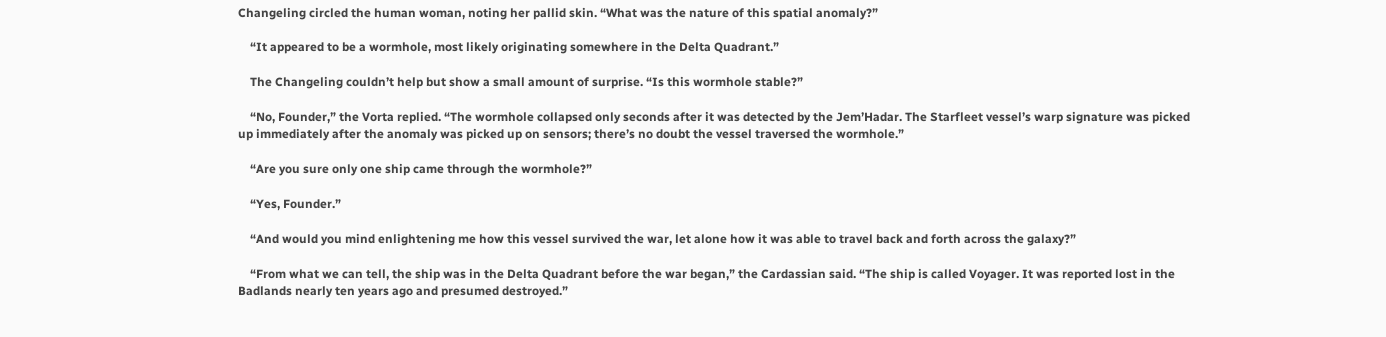Changeling circled the human woman, noting her pallid skin. “What was the nature of this spatial anomaly?”

    “It appeared to be a wormhole, most likely originating somewhere in the Delta Quadrant.”

    The Changeling couldn’t help but show a small amount of surprise. “Is this wormhole stable?”

    “No, Founder,” the Vorta replied. “The wormhole collapsed only seconds after it was detected by the Jem’Hadar. The Starfleet vessel’s warp signature was picked up immediately after the anomaly was picked up on sensors; there’s no doubt the vessel traversed the wormhole.”

    “Are you sure only one ship came through the wormhole?”

    “Yes, Founder.”

    “And would you mind enlightening me how this vessel survived the war, let alone how it was able to travel back and forth across the galaxy?”

    “From what we can tell, the ship was in the Delta Quadrant before the war began,” the Cardassian said. “The ship is called Voyager. It was reported lost in the Badlands nearly ten years ago and presumed destroyed.”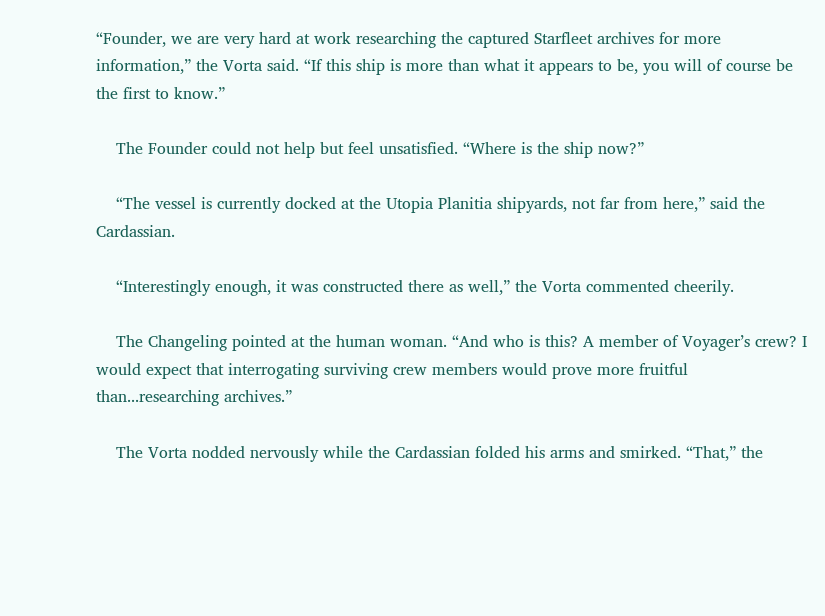“Founder, we are very hard at work researching the captured Starfleet archives for more information,” the Vorta said. “If this ship is more than what it appears to be, you will of course be the first to know.”

    The Founder could not help but feel unsatisfied. “Where is the ship now?”

    “The vessel is currently docked at the Utopia Planitia shipyards, not far from here,” said the Cardassian.

    “Interestingly enough, it was constructed there as well,” the Vorta commented cheerily.

    The Changeling pointed at the human woman. “And who is this? A member of Voyager’s crew? I would expect that interrogating surviving crew members would prove more fruitful than...researching archives.”

    The Vorta nodded nervously while the Cardassian folded his arms and smirked. “That,” the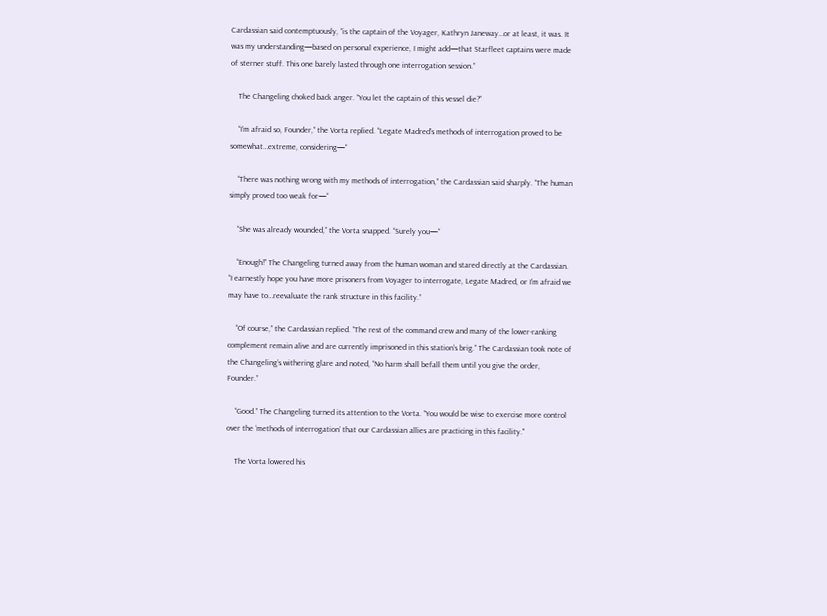Cardassian said contemptuously, “is the captain of the Voyager, Kathryn Janeway…or at least, it was. It was my understanding—based on personal experience, I might add—that Starfleet captains were made of sterner stuff. This one barely lasted through one interrogation session.”

    The Changeling choked back anger. “You let the captain of this vessel die?”

    “I’m afraid so, Founder,” the Vorta replied. “Legate Madred’s methods of interrogation proved to be somewhat…extreme, considering—“

    “There was nothing wrong with my methods of interrogation,” the Cardassian said sharply. “The human simply proved too weak for—“

    “She was already wounded,” the Vorta snapped. “Surely you—“

    “Enough!” The Changeling turned away from the human woman and stared directly at the Cardassian. “I earnestly hope you have more prisoners from Voyager to interrogate, Legate Madred, or I’m afraid we may have to…reevaluate the rank structure in this facility.”

    “Of course,” the Cardassian replied. “The rest of the command crew and many of the lower-ranking complement remain alive and are currently imprisoned in this station’s brig.” The Cardassian took note of the Changeling’s withering glare and noted, “No harm shall befall them until you give the order, Founder.”

    “Good.” The Changeling turned its attention to the Vorta. “You would be wise to exercise more control over the ‘methods of interrogation’ that our Cardassian allies are practicing in this facility."

    The Vorta lowered his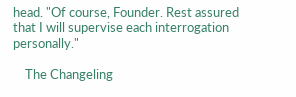head. "Of course, Founder. Rest assured that I will supervise each interrogation personally."

    The Changeling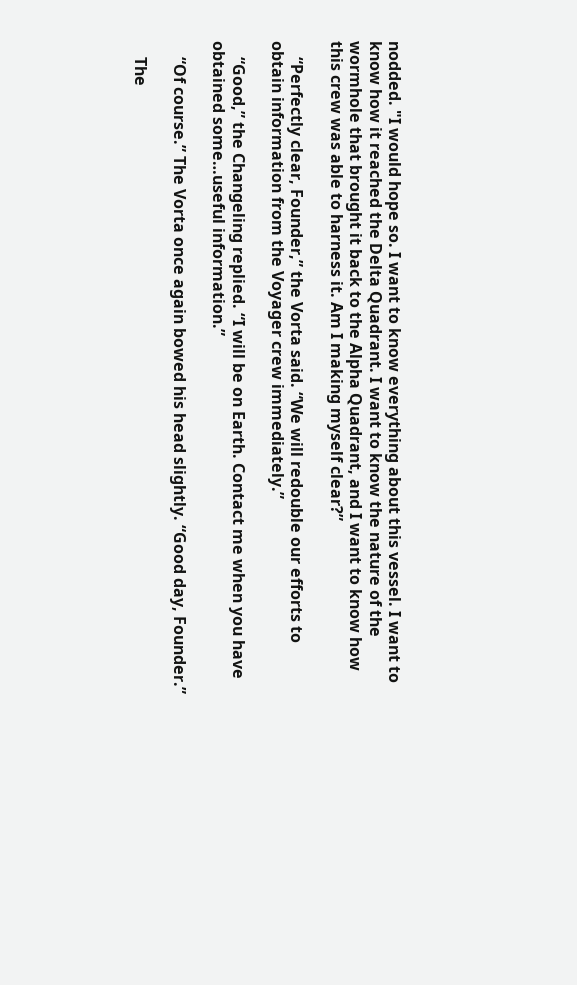nodded. "I would hope so. I want to know everything about this vessel. I want to know how it reached the Delta Quadrant. I want to know the nature of the wormhole that brought it back to the Alpha Quadrant, and I want to know how this crew was able to harness it. Am I making myself clear?”

    “Perfectly clear, Founder,” the Vorta said. “We will redouble our efforts to obtain information from the Voyager crew immediately.”

    “Good,” the Changeling replied. “I will be on Earth. Contact me when you have obtained some…useful information.”

    “Of course.” The Vorta once again bowed his head slightly. “Good day, Founder.”

    The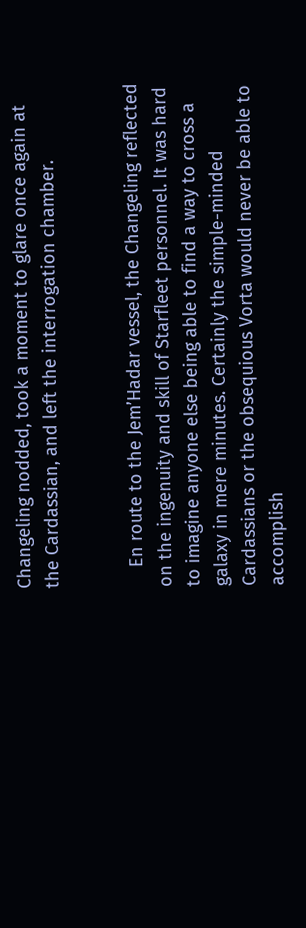Changeling nodded, took a moment to glare once again at the Cardassian, and left the interrogation chamber.


    En route to the Jem’Hadar vessel, the Changeling reflected on the ingenuity and skill of Starfleet personnel. It was hard to imagine anyone else being able to find a way to cross a galaxy in mere minutes. Certainly the simple-minded Cardassians or the obsequious Vorta would never be able to accomplish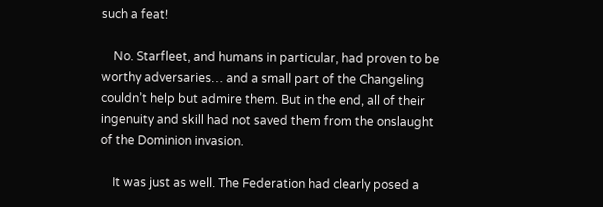such a feat!

    No. Starfleet, and humans in particular, had proven to be worthy adversaries… and a small part of the Changeling couldn’t help but admire them. But in the end, all of their ingenuity and skill had not saved them from the onslaught of the Dominion invasion.

    It was just as well. The Federation had clearly posed a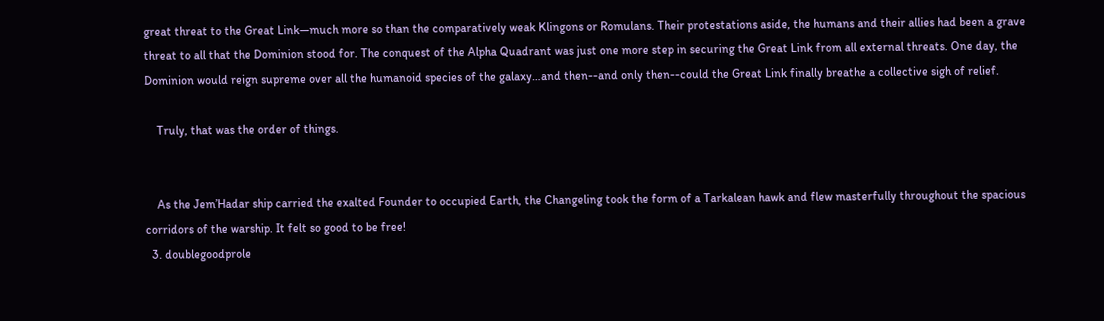great threat to the Great Link—much more so than the comparatively weak Klingons or Romulans. Their protestations aside, the humans and their allies had been a grave threat to all that the Dominion stood for. The conquest of the Alpha Quadrant was just one more step in securing the Great Link from all external threats. One day, the Dominion would reign supreme over all the humanoid species of the galaxy…and then--and only then--could the Great Link finally breathe a collective sigh of relief.

    Truly, that was the order of things.


    As the Jem’Hadar ship carried the exalted Founder to occupied Earth, the Changeling took the form of a Tarkalean hawk and flew masterfully throughout the spacious corridors of the warship. It felt so good to be free!
  3. doublegoodprole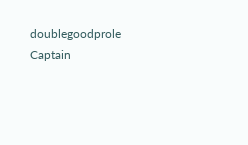doublegoodprole Captain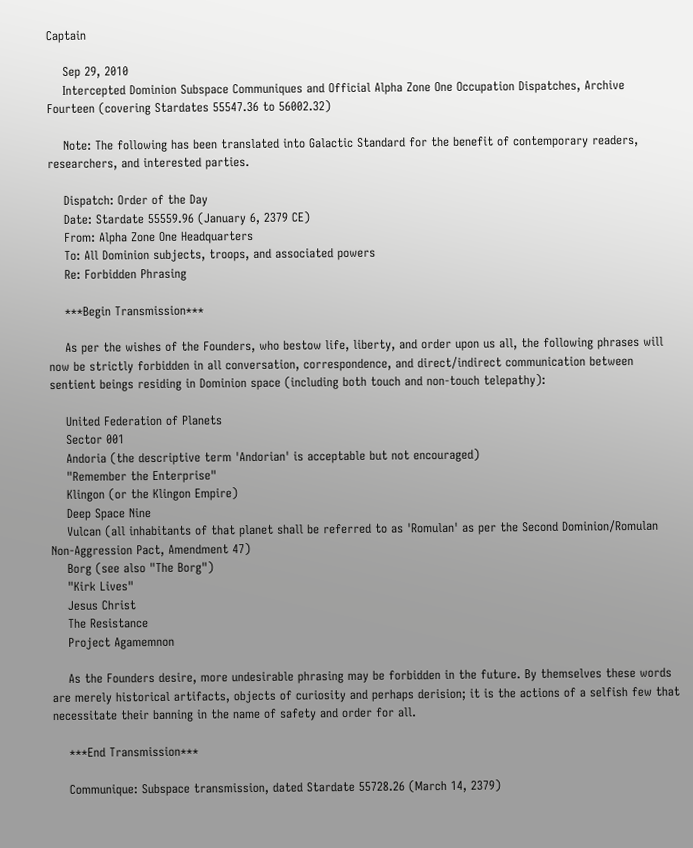Captain

    Sep 29, 2010
    Intercepted Dominion Subspace Communiques and Official Alpha Zone One Occupation Dispatches, Archive Fourteen (covering Stardates 55547.36 to 56002.32)

    Note: The following has been translated into Galactic Standard for the benefit of contemporary readers, researchers, and interested parties.

    Dispatch: Order of the Day
    Date: Stardate 55559.96 (January 6, 2379 CE)
    From: Alpha Zone One Headquarters
    To: All Dominion subjects, troops, and associated powers
    Re: Forbidden Phrasing

    ***Begin Transmission***

    As per the wishes of the Founders, who bestow life, liberty, and order upon us all, the following phrases will now be strictly forbidden in all conversation, correspondence, and direct/indirect communication between sentient beings residing in Dominion space (including both touch and non-touch telepathy):

    United Federation of Planets
    Sector 001
    Andoria (the descriptive term 'Andorian' is acceptable but not encouraged)
    "Remember the Enterprise"
    Klingon (or the Klingon Empire)
    Deep Space Nine
    Vulcan (all inhabitants of that planet shall be referred to as 'Romulan' as per the Second Dominion/Romulan Non-Aggression Pact, Amendment 47)
    Borg (see also "The Borg")
    "Kirk Lives"
    Jesus Christ
    The Resistance
    Project Agamemnon

    As the Founders desire, more undesirable phrasing may be forbidden in the future. By themselves these words are merely historical artifacts, objects of curiosity and perhaps derision; it is the actions of a selfish few that necessitate their banning in the name of safety and order for all.

    ***End Transmission***

    Communique: Subspace transmission, dated Stardate 55728.26 (March 14, 2379)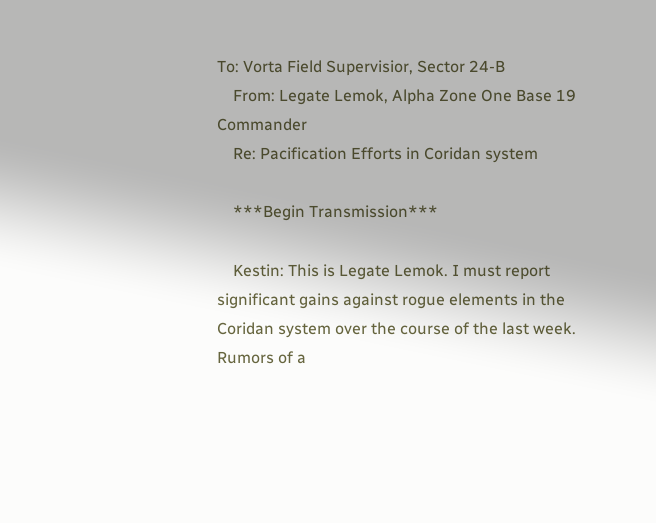To: Vorta Field Supervisior, Sector 24-B
    From: Legate Lemok, Alpha Zone One Base 19 Commander
    Re: Pacification Efforts in Coridan system

    ***Begin Transmission***

    Kestin: This is Legate Lemok. I must report significant gains against rogue elements in the Coridan system over the course of the last week. Rumors of a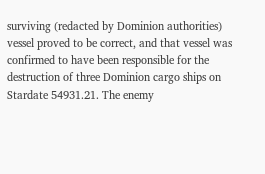surviving (redacted by Dominion authorities) vessel proved to be correct, and that vessel was confirmed to have been responsible for the destruction of three Dominion cargo ships on Stardate 54931.21. The enemy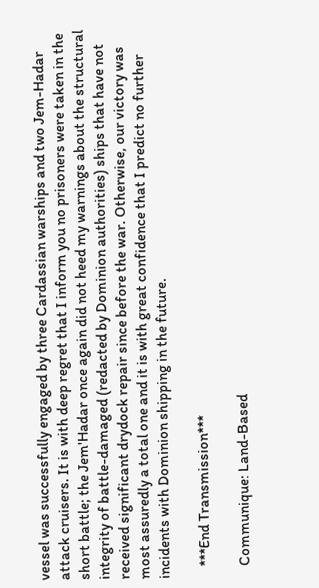vessel was successfully engaged by three Cardassian warships and two Jem-Hadar attack cruisers. It is with deep regret that I inform you no prisoners were taken in the short battle; the Jem'Hadar once again did not heed my warnings about the structural integrity of battle-damaged (redacted by Dominion authorities) ships that have not received significant drydock repair since before the war. Otherwise, our victory was most assuredly a total one and it is with great confidence that I predict no further incidents with Dominion shipping in the future.

    ***End Transmission***

    Communique: Land-Based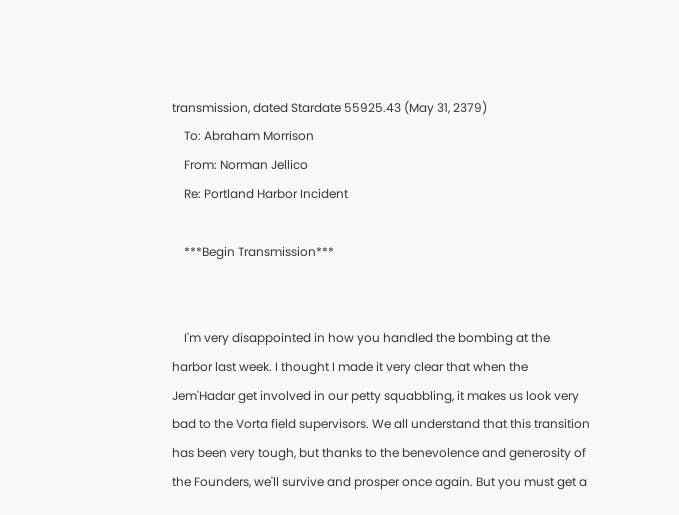transmission, dated Stardate 55925.43 (May 31, 2379)
    To: Abraham Morrison
    From: Norman Jellico
    Re: Portland Harbor Incident

    ***Begin Transmission***


    I'm very disappointed in how you handled the bombing at the harbor last week. I thought I made it very clear that when the Jem'Hadar get involved in our petty squabbling, it makes us look very bad to the Vorta field supervisors. We all understand that this transition has been very tough, but thanks to the benevolence and generosity of the Founders, we'll survive and prosper once again. But you must get a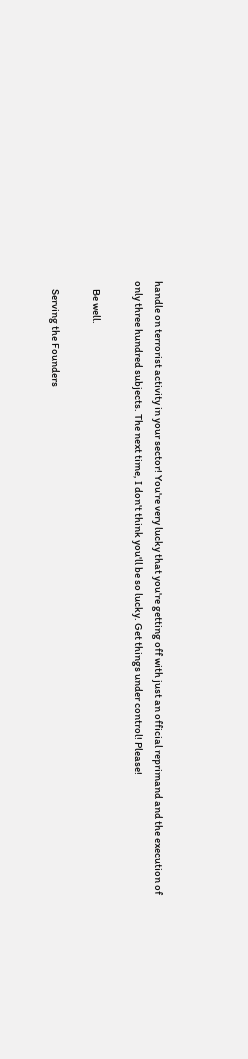handle on terrorist activity in your sector! You're very lucky that you're getting off with just an official reprimand and the execution of only three hundred subjects. The next time, I don't think you'll be so lucky. Get things under control! Please!

    Be well.

    Serving the Founders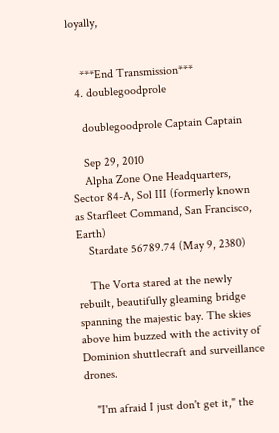loyally,


    ***End Transmission***
  4. doublegoodprole

    doublegoodprole Captain Captain

    Sep 29, 2010
    Alpha Zone One Headquarters, Sector 84-A, Sol III (formerly known as Starfleet Command, San Francisco, Earth)
    Stardate 56789.74 (May 9, 2380)

    The Vorta stared at the newly rebuilt, beautifully gleaming bridge spanning the majestic bay. The skies above him buzzed with the activity of Dominion shuttlecraft and surveillance drones.

    "I'm afraid I just don't get it," the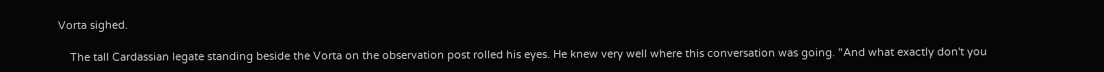Vorta sighed.

    The tall Cardassian legate standing beside the Vorta on the observation post rolled his eyes. He knew very well where this conversation was going. "And what exactly don't you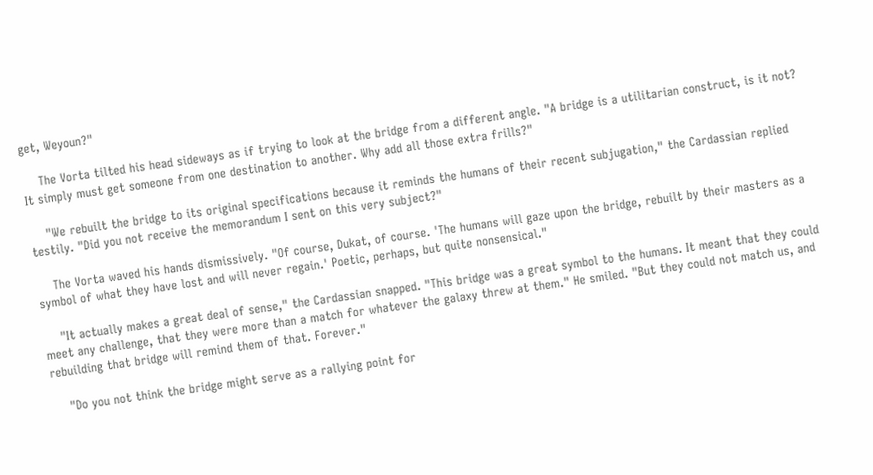get, Weyoun?"

    The Vorta tilted his head sideways as if trying to look at the bridge from a different angle. "A bridge is a utilitarian construct, is it not? It simply must get someone from one destination to another. Why add all those extra frills?"

    "We rebuilt the bridge to its original specifications because it reminds the humans of their recent subjugation," the Cardassian replied testily. "Did you not receive the memorandum I sent on this very subject?"

    The Vorta waved his hands dismissively. "Of course, Dukat, of course. 'The humans will gaze upon the bridge, rebuilt by their masters as a symbol of what they have lost and will never regain.' Poetic, perhaps, but quite nonsensical."

    "It actually makes a great deal of sense," the Cardassian snapped. "This bridge was a great symbol to the humans. It meant that they could meet any challenge, that they were more than a match for whatever the galaxy threw at them." He smiled. "But they could not match us, and rebuilding that bridge will remind them of that. Forever."

    "Do you not think the bridge might serve as a rallying point for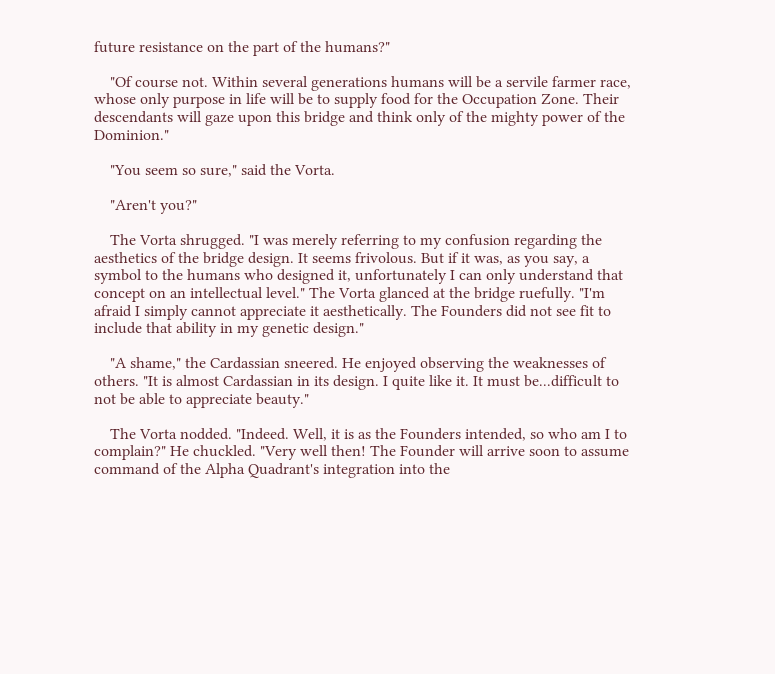future resistance on the part of the humans?"

    "Of course not. Within several generations humans will be a servile farmer race, whose only purpose in life will be to supply food for the Occupation Zone. Their descendants will gaze upon this bridge and think only of the mighty power of the Dominion."

    "You seem so sure," said the Vorta.

    "Aren't you?"

    The Vorta shrugged. "I was merely referring to my confusion regarding the aesthetics of the bridge design. It seems frivolous. But if it was, as you say, a symbol to the humans who designed it, unfortunately I can only understand that concept on an intellectual level." The Vorta glanced at the bridge ruefully. "I'm afraid I simply cannot appreciate it aesthetically. The Founders did not see fit to include that ability in my genetic design."

    "A shame," the Cardassian sneered. He enjoyed observing the weaknesses of others. "It is almost Cardassian in its design. I quite like it. It must be...difficult to not be able to appreciate beauty."

    The Vorta nodded. "Indeed. Well, it is as the Founders intended, so who am I to complain?" He chuckled. "Very well then! The Founder will arrive soon to assume command of the Alpha Quadrant's integration into the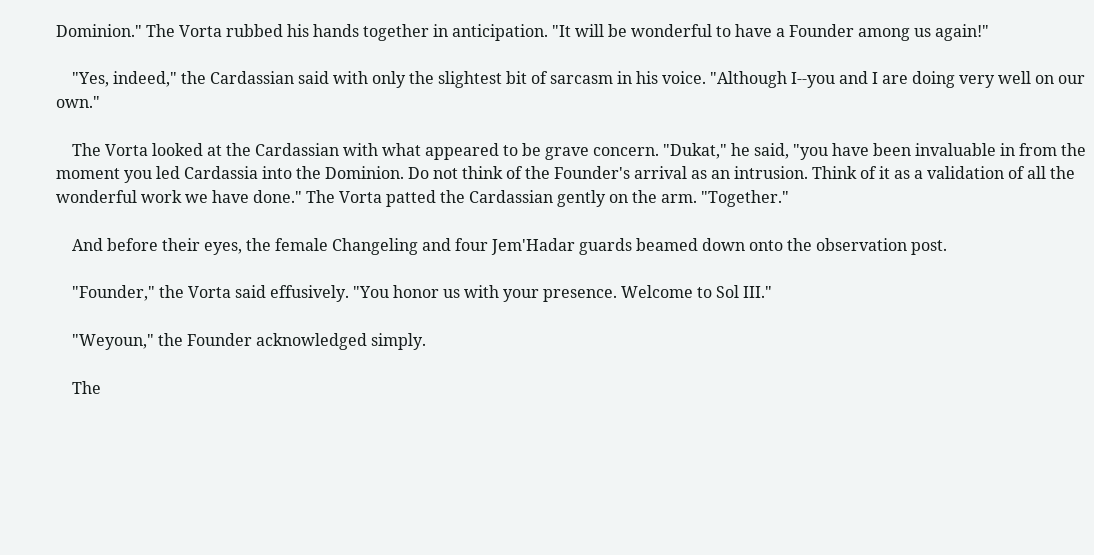Dominion." The Vorta rubbed his hands together in anticipation. "It will be wonderful to have a Founder among us again!"

    "Yes, indeed," the Cardassian said with only the slightest bit of sarcasm in his voice. "Although I--you and I are doing very well on our own."

    The Vorta looked at the Cardassian with what appeared to be grave concern. "Dukat," he said, "you have been invaluable in from the moment you led Cardassia into the Dominion. Do not think of the Founder's arrival as an intrusion. Think of it as a validation of all the wonderful work we have done." The Vorta patted the Cardassian gently on the arm. "Together."

    And before their eyes, the female Changeling and four Jem'Hadar guards beamed down onto the observation post.

    "Founder," the Vorta said effusively. "You honor us with your presence. Welcome to Sol III."

    "Weyoun," the Founder acknowledged simply.

    The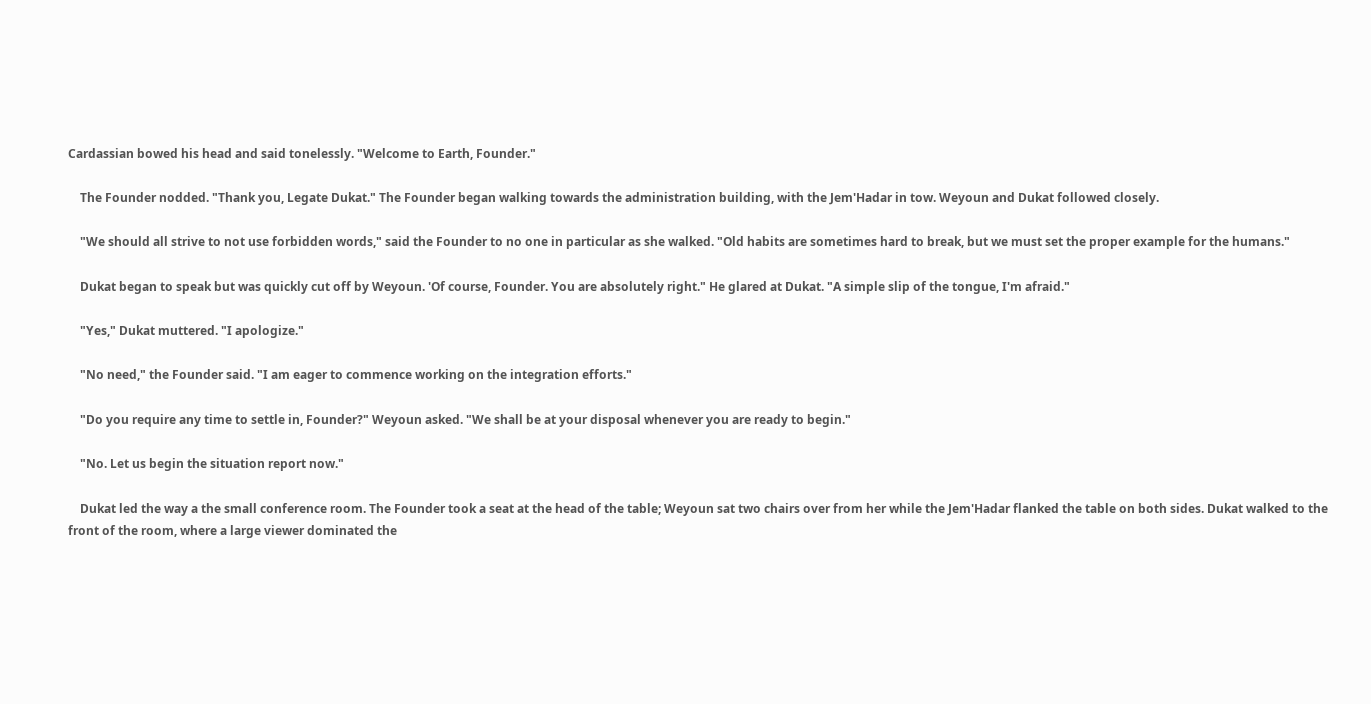Cardassian bowed his head and said tonelessly. "Welcome to Earth, Founder."

    The Founder nodded. "Thank you, Legate Dukat." The Founder began walking towards the administration building, with the Jem'Hadar in tow. Weyoun and Dukat followed closely.

    "We should all strive to not use forbidden words," said the Founder to no one in particular as she walked. "Old habits are sometimes hard to break, but we must set the proper example for the humans."

    Dukat began to speak but was quickly cut off by Weyoun. 'Of course, Founder. You are absolutely right." He glared at Dukat. "A simple slip of the tongue, I'm afraid."

    "Yes," Dukat muttered. "I apologize."

    "No need," the Founder said. "I am eager to commence working on the integration efforts."

    "Do you require any time to settle in, Founder?" Weyoun asked. "We shall be at your disposal whenever you are ready to begin."

    "No. Let us begin the situation report now."

    Dukat led the way a the small conference room. The Founder took a seat at the head of the table; Weyoun sat two chairs over from her while the Jem'Hadar flanked the table on both sides. Dukat walked to the front of the room, where a large viewer dominated the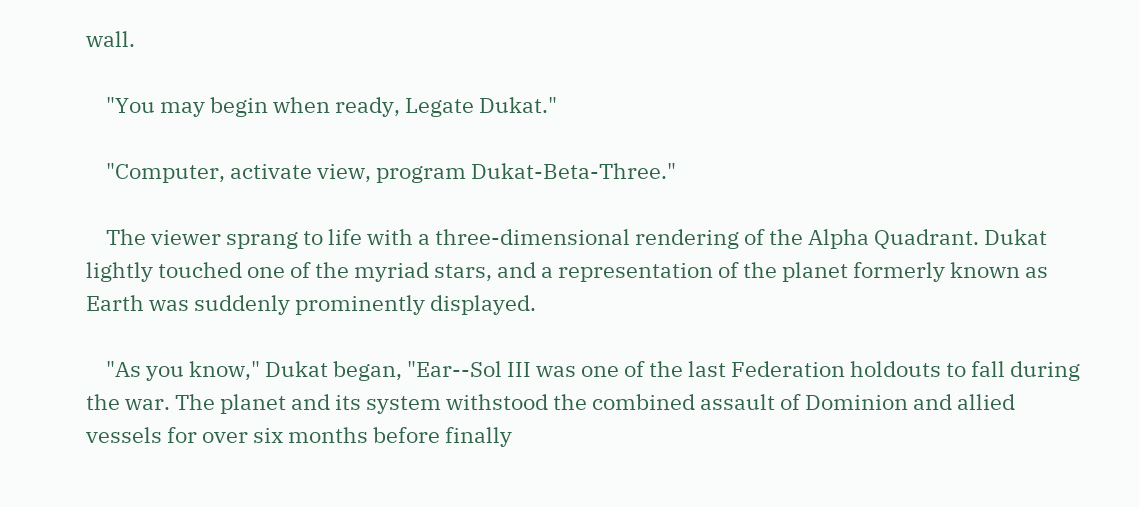wall.

    "You may begin when ready, Legate Dukat."

    "Computer, activate view, program Dukat-Beta-Three."

    The viewer sprang to life with a three-dimensional rendering of the Alpha Quadrant. Dukat lightly touched one of the myriad stars, and a representation of the planet formerly known as Earth was suddenly prominently displayed.

    "As you know," Dukat began, "Ear--Sol III was one of the last Federation holdouts to fall during the war. The planet and its system withstood the combined assault of Dominion and allied vessels for over six months before finally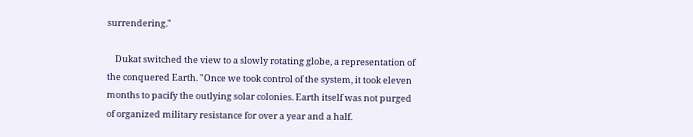surrendering."

    Dukat switched the view to a slowly rotating globe, a representation of the conquered Earth. "Once we took control of the system, it took eleven months to pacify the outlying solar colonies. Earth itself was not purged of organized military resistance for over a year and a half.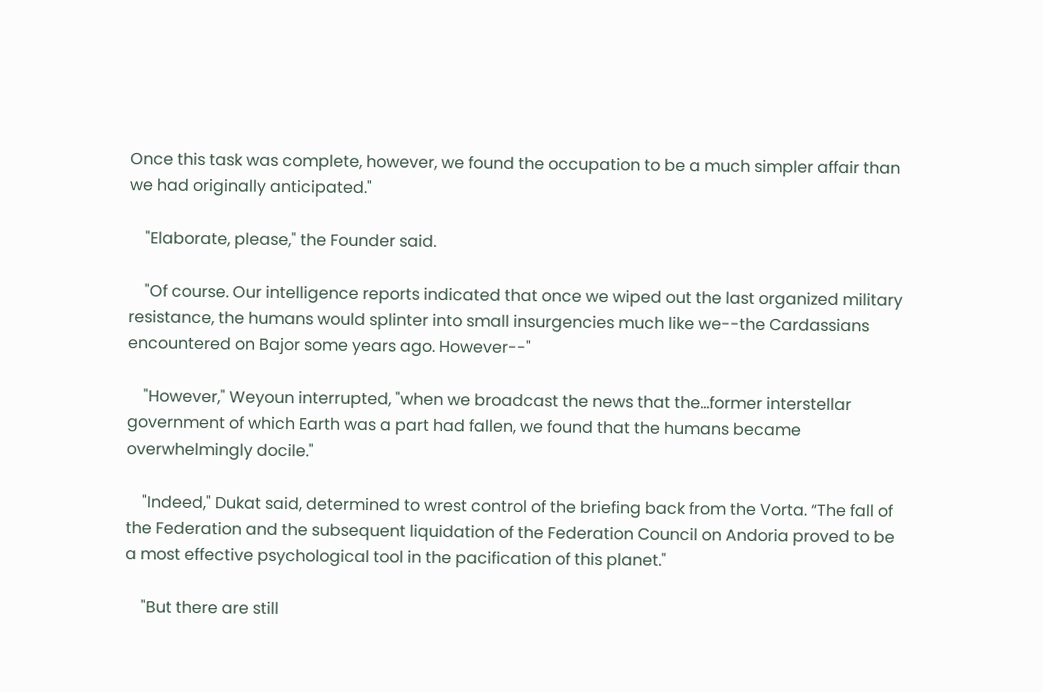Once this task was complete, however, we found the occupation to be a much simpler affair than we had originally anticipated."

    "Elaborate, please," the Founder said.

    "Of course. Our intelligence reports indicated that once we wiped out the last organized military resistance, the humans would splinter into small insurgencies much like we--the Cardassians encountered on Bajor some years ago. However--"

    "However," Weyoun interrupted, "when we broadcast the news that the...former interstellar government of which Earth was a part had fallen, we found that the humans became overwhelmingly docile."

    "Indeed," Dukat said, determined to wrest control of the briefing back from the Vorta. “The fall of the Federation and the subsequent liquidation of the Federation Council on Andoria proved to be a most effective psychological tool in the pacification of this planet."

    "But there are still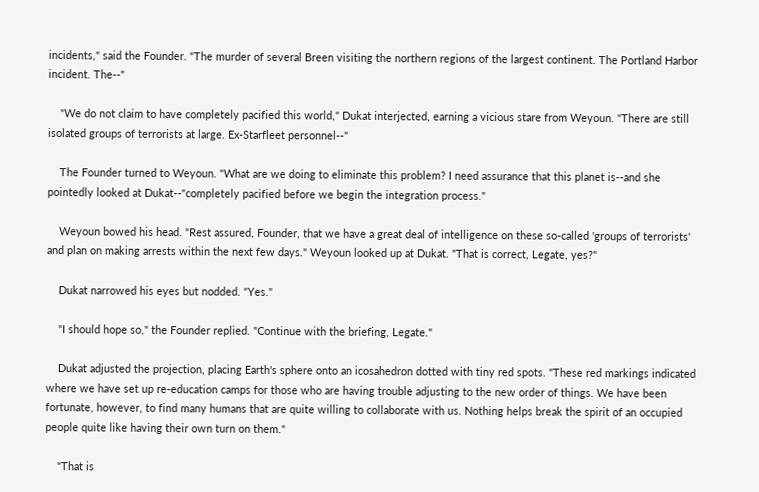incidents," said the Founder. "The murder of several Breen visiting the northern regions of the largest continent. The Portland Harbor incident. The--"

    "We do not claim to have completely pacified this world," Dukat interjected, earning a vicious stare from Weyoun. "There are still isolated groups of terrorists at large. Ex-Starfleet personnel--"

    The Founder turned to Weyoun. "What are we doing to eliminate this problem? I need assurance that this planet is--and she pointedly looked at Dukat--"completely pacified before we begin the integration process."

    Weyoun bowed his head. "Rest assured, Founder, that we have a great deal of intelligence on these so-called 'groups of terrorists' and plan on making arrests within the next few days." Weyoun looked up at Dukat. "That is correct, Legate, yes?"

    Dukat narrowed his eyes but nodded. "Yes."

    "I should hope so," the Founder replied. "Continue with the briefing, Legate."

    Dukat adjusted the projection, placing Earth's sphere onto an icosahedron dotted with tiny red spots. "These red markings indicated where we have set up re-education camps for those who are having trouble adjusting to the new order of things. We have been fortunate, however, to find many humans that are quite willing to collaborate with us. Nothing helps break the spirit of an occupied people quite like having their own turn on them."

    "That is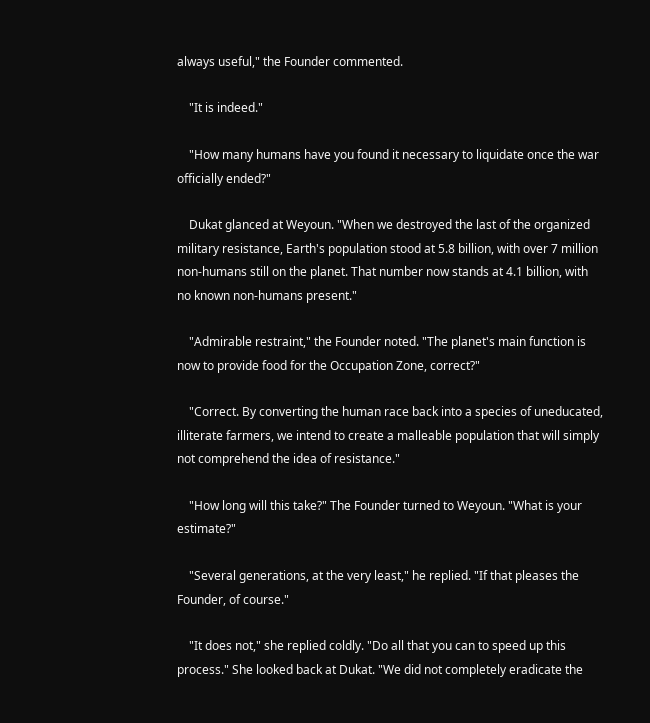always useful," the Founder commented.

    "It is indeed."

    "How many humans have you found it necessary to liquidate once the war officially ended?"

    Dukat glanced at Weyoun. "When we destroyed the last of the organized military resistance, Earth's population stood at 5.8 billion, with over 7 million non-humans still on the planet. That number now stands at 4.1 billion, with no known non-humans present."

    "Admirable restraint," the Founder noted. "The planet's main function is now to provide food for the Occupation Zone, correct?"

    "Correct. By converting the human race back into a species of uneducated, illiterate farmers, we intend to create a malleable population that will simply not comprehend the idea of resistance."

    "How long will this take?" The Founder turned to Weyoun. "What is your estimate?"

    "Several generations, at the very least," he replied. "If that pleases the Founder, of course."

    "It does not," she replied coldly. "Do all that you can to speed up this process." She looked back at Dukat. "We did not completely eradicate the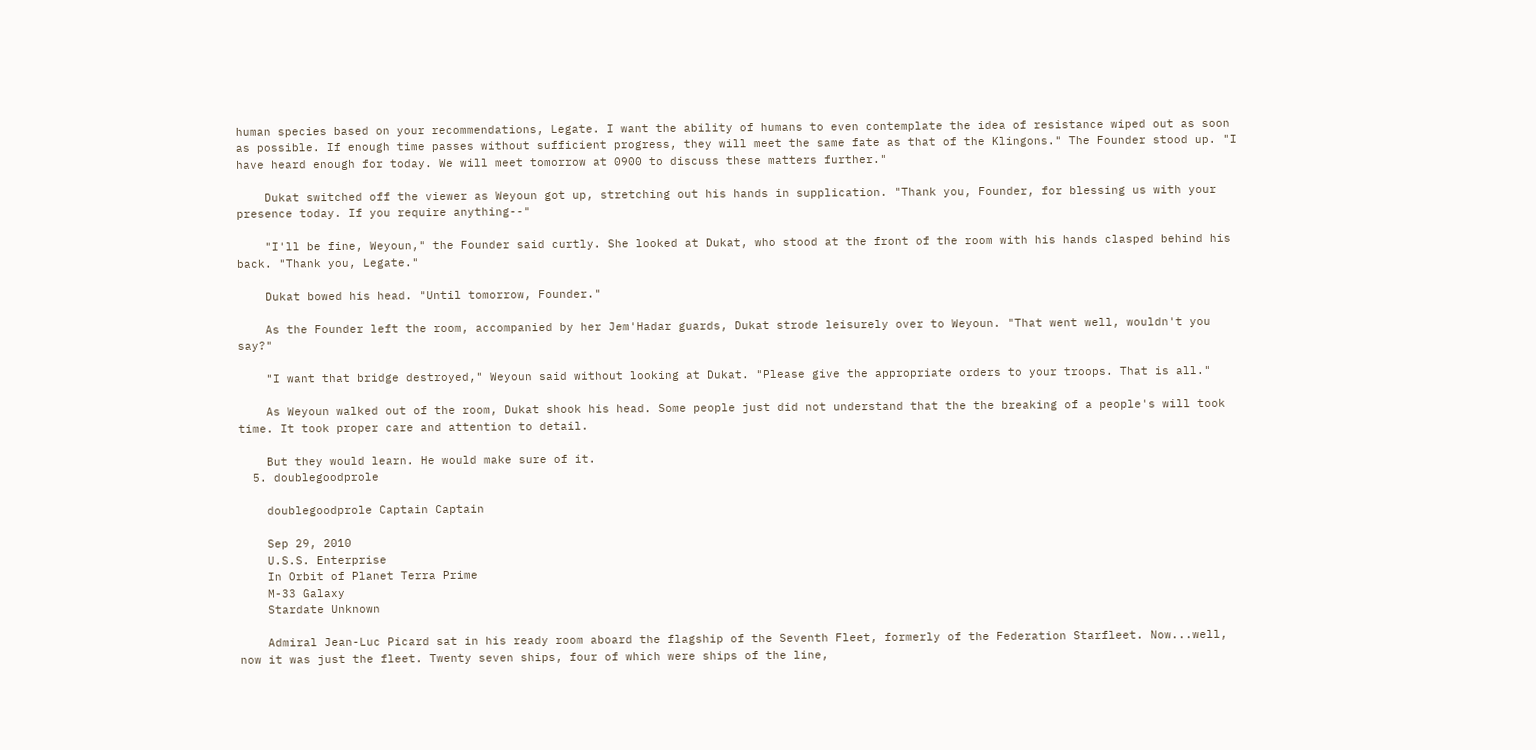human species based on your recommendations, Legate. I want the ability of humans to even contemplate the idea of resistance wiped out as soon as possible. If enough time passes without sufficient progress, they will meet the same fate as that of the Klingons." The Founder stood up. "I have heard enough for today. We will meet tomorrow at 0900 to discuss these matters further."

    Dukat switched off the viewer as Weyoun got up, stretching out his hands in supplication. "Thank you, Founder, for blessing us with your presence today. If you require anything--"

    "I'll be fine, Weyoun," the Founder said curtly. She looked at Dukat, who stood at the front of the room with his hands clasped behind his back. "Thank you, Legate."

    Dukat bowed his head. "Until tomorrow, Founder."

    As the Founder left the room, accompanied by her Jem'Hadar guards, Dukat strode leisurely over to Weyoun. "That went well, wouldn't you say?"

    "I want that bridge destroyed," Weyoun said without looking at Dukat. "Please give the appropriate orders to your troops. That is all."

    As Weyoun walked out of the room, Dukat shook his head. Some people just did not understand that the the breaking of a people's will took time. It took proper care and attention to detail.

    But they would learn. He would make sure of it.
  5. doublegoodprole

    doublegoodprole Captain Captain

    Sep 29, 2010
    U.S.S. Enterprise
    In Orbit of Planet Terra Prime
    M-33 Galaxy
    Stardate Unknown

    Admiral Jean-Luc Picard sat in his ready room aboard the flagship of the Seventh Fleet, formerly of the Federation Starfleet. Now...well, now it was just the fleet. Twenty seven ships, four of which were ships of the line,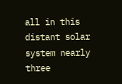all in this distant solar system nearly three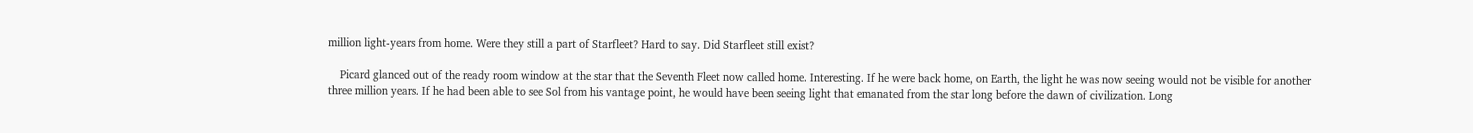million light-years from home. Were they still a part of Starfleet? Hard to say. Did Starfleet still exist?

    Picard glanced out of the ready room window at the star that the Seventh Fleet now called home. Interesting. If he were back home, on Earth, the light he was now seeing would not be visible for another three million years. If he had been able to see Sol from his vantage point, he would have been seeing light that emanated from the star long before the dawn of civilization. Long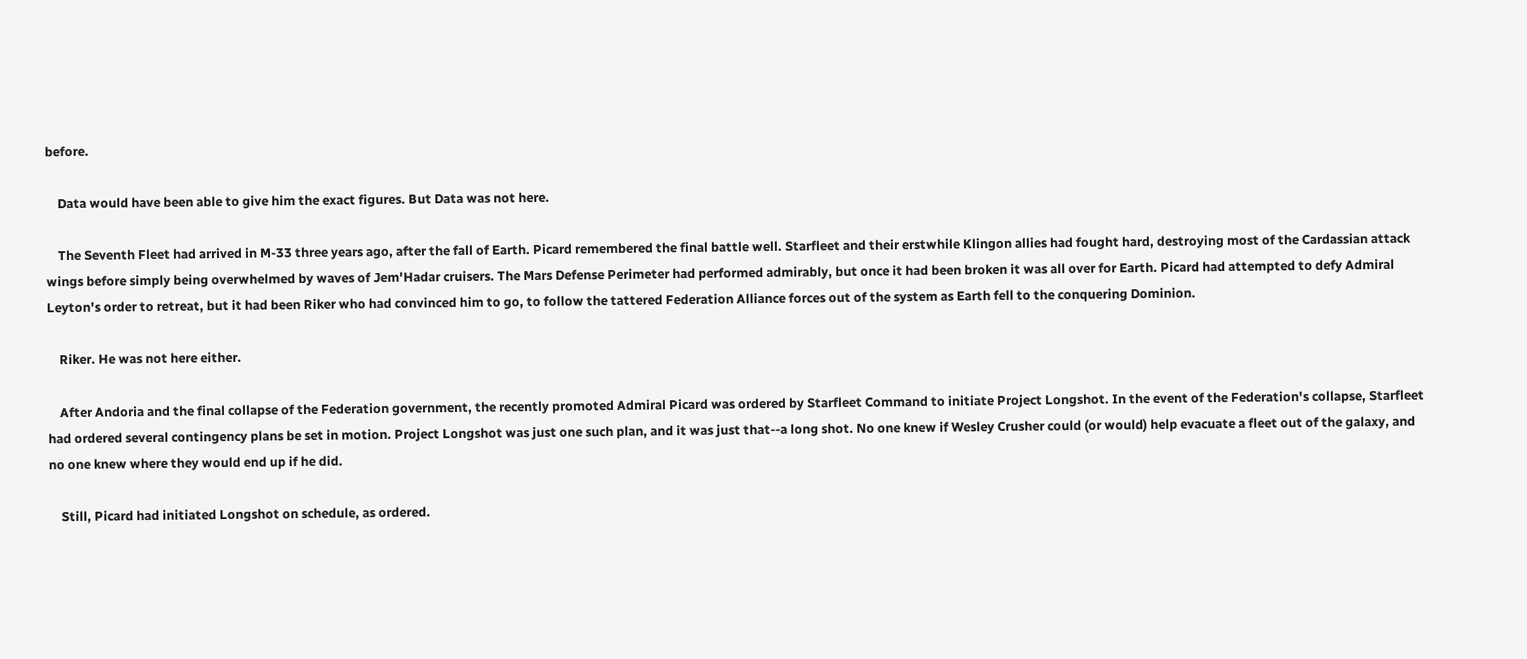before.

    Data would have been able to give him the exact figures. But Data was not here.

    The Seventh Fleet had arrived in M-33 three years ago, after the fall of Earth. Picard remembered the final battle well. Starfleet and their erstwhile Klingon allies had fought hard, destroying most of the Cardassian attack wings before simply being overwhelmed by waves of Jem'Hadar cruisers. The Mars Defense Perimeter had performed admirably, but once it had been broken it was all over for Earth. Picard had attempted to defy Admiral Leyton's order to retreat, but it had been Riker who had convinced him to go, to follow the tattered Federation Alliance forces out of the system as Earth fell to the conquering Dominion.

    Riker. He was not here either.

    After Andoria and the final collapse of the Federation government, the recently promoted Admiral Picard was ordered by Starfleet Command to initiate Project Longshot. In the event of the Federation's collapse, Starfleet had ordered several contingency plans be set in motion. Project Longshot was just one such plan, and it was just that--a long shot. No one knew if Wesley Crusher could (or would) help evacuate a fleet out of the galaxy, and no one knew where they would end up if he did.

    Still, Picard had initiated Longshot on schedule, as ordered.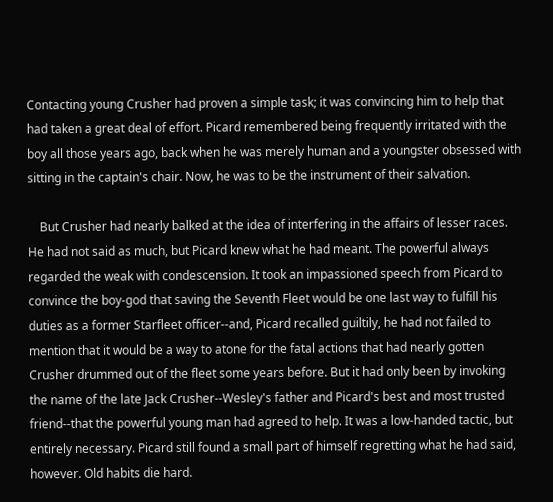Contacting young Crusher had proven a simple task; it was convincing him to help that had taken a great deal of effort. Picard remembered being frequently irritated with the boy all those years ago, back when he was merely human and a youngster obsessed with sitting in the captain's chair. Now, he was to be the instrument of their salvation.

    But Crusher had nearly balked at the idea of interfering in the affairs of lesser races. He had not said as much, but Picard knew what he had meant. The powerful always regarded the weak with condescension. It took an impassioned speech from Picard to convince the boy-god that saving the Seventh Fleet would be one last way to fulfill his duties as a former Starfleet officer--and, Picard recalled guiltily, he had not failed to mention that it would be a way to atone for the fatal actions that had nearly gotten Crusher drummed out of the fleet some years before. But it had only been by invoking the name of the late Jack Crusher--Wesley's father and Picard's best and most trusted friend--that the powerful young man had agreed to help. It was a low-handed tactic, but entirely necessary. Picard still found a small part of himself regretting what he had said, however. Old habits die hard.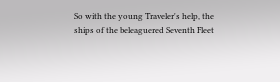So with the young Traveler's help, the ships of the beleaguered Seventh Fleet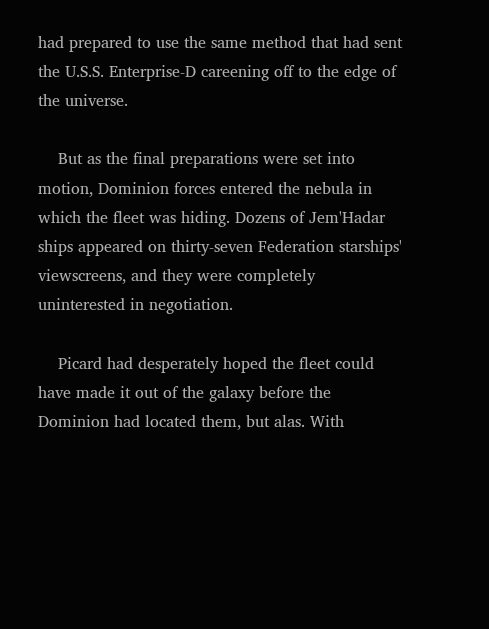had prepared to use the same method that had sent the U.S.S. Enterprise-D careening off to the edge of the universe.

    But as the final preparations were set into motion, Dominion forces entered the nebula in which the fleet was hiding. Dozens of Jem'Hadar ships appeared on thirty-seven Federation starships' viewscreens, and they were completely uninterested in negotiation.

    Picard had desperately hoped the fleet could have made it out of the galaxy before the Dominion had located them, but alas. With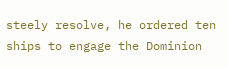steely resolve, he ordered ten ships to engage the Dominion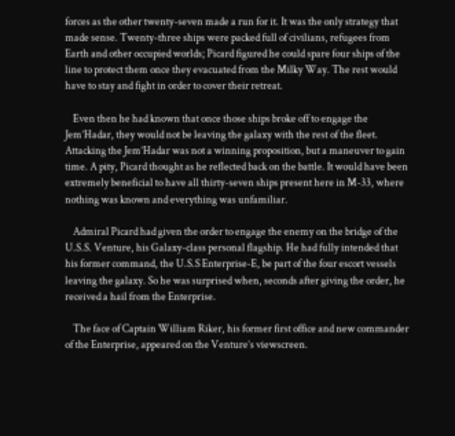forces as the other twenty-seven made a run for it. It was the only strategy that made sense. Twenty-three ships were packed full of civilians, refugees from Earth and other occupied worlds; Picard figured he could spare four ships of the line to protect them once they evacuated from the Milky Way. The rest would have to stay and fight in order to cover their retreat.

    Even then he had known that once those ships broke off to engage the Jem’Hadar, they would not be leaving the galaxy with the rest of the fleet. Attacking the Jem’Hadar was not a winning proposition, but a maneuver to gain time. A pity, Picard thought as he reflected back on the battle. It would have been extremely beneficial to have all thirty-seven ships present here in M-33, where nothing was known and everything was unfamiliar.

    Admiral Picard had given the order to engage the enemy on the bridge of the U.S.S. Venture, his Galaxy-class personal flagship. He had fully intended that his former command, the U.S.S Enterprise-E, be part of the four escort vessels leaving the galaxy. So he was surprised when, seconds after giving the order, he received a hail from the Enterprise.

    The face of Captain William Riker, his former first office and new commander of the Enterprise, appeared on the Venture’s viewscreen.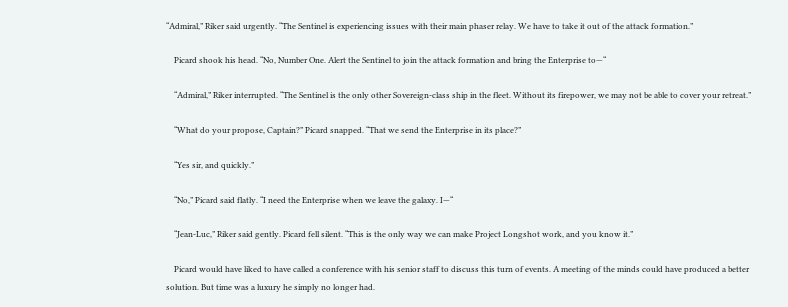“Admiral,” Riker said urgently. “The Sentinel is experiencing issues with their main phaser relay. We have to take it out of the attack formation.”

    Picard shook his head. “No, Number One. Alert the Sentinel to join the attack formation and bring the Enterprise to—“

    “Admiral,” Riker interrupted. “The Sentinel is the only other Sovereign-class ship in the fleet. Without its firepower, we may not be able to cover your retreat.”

    “What do your propose, Captain?” Picard snapped. “That we send the Enterprise in its place?”

    “Yes sir, and quickly.”

    “No,” Picard said flatly. “I need the Enterprise when we leave the galaxy. I—“

    “Jean-Luc,” Riker said gently. Picard fell silent. “This is the only way we can make Project Longshot work, and you know it.”

    Picard would have liked to have called a conference with his senior staff to discuss this turn of events. A meeting of the minds could have produced a better solution. But time was a luxury he simply no longer had.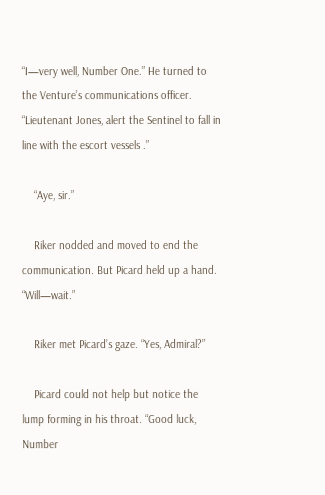“I—very well, Number One.” He turned to the Venture’s communications officer. “Lieutenant Jones, alert the Sentinel to fall in line with the escort vessels .”

    “Aye, sir.”

    Riker nodded and moved to end the communication. But Picard held up a hand. “Will—wait.”

    Riker met Picard’s gaze. “Yes, Admiral?”

    Picard could not help but notice the lump forming in his throat. “Good luck, Number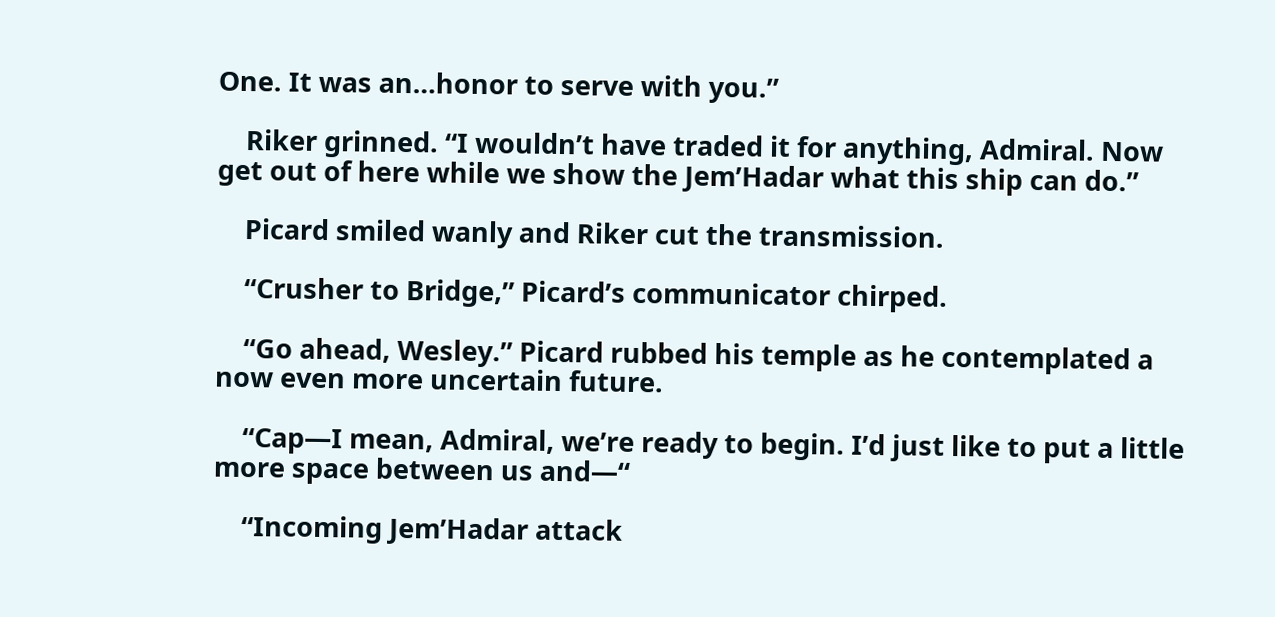One. It was an…honor to serve with you.”

    Riker grinned. “I wouldn’t have traded it for anything, Admiral. Now get out of here while we show the Jem’Hadar what this ship can do.”

    Picard smiled wanly and Riker cut the transmission.

    “Crusher to Bridge,” Picard’s communicator chirped.

    “Go ahead, Wesley.” Picard rubbed his temple as he contemplated a now even more uncertain future.

    “Cap—I mean, Admiral, we’re ready to begin. I’d just like to put a little more space between us and—“

    “Incoming Jem’Hadar attack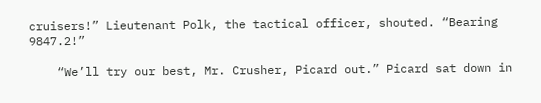cruisers!” Lieutenant Polk, the tactical officer, shouted. “Bearing 9847.2!”

    “We’ll try our best, Mr. Crusher, Picard out.” Picard sat down in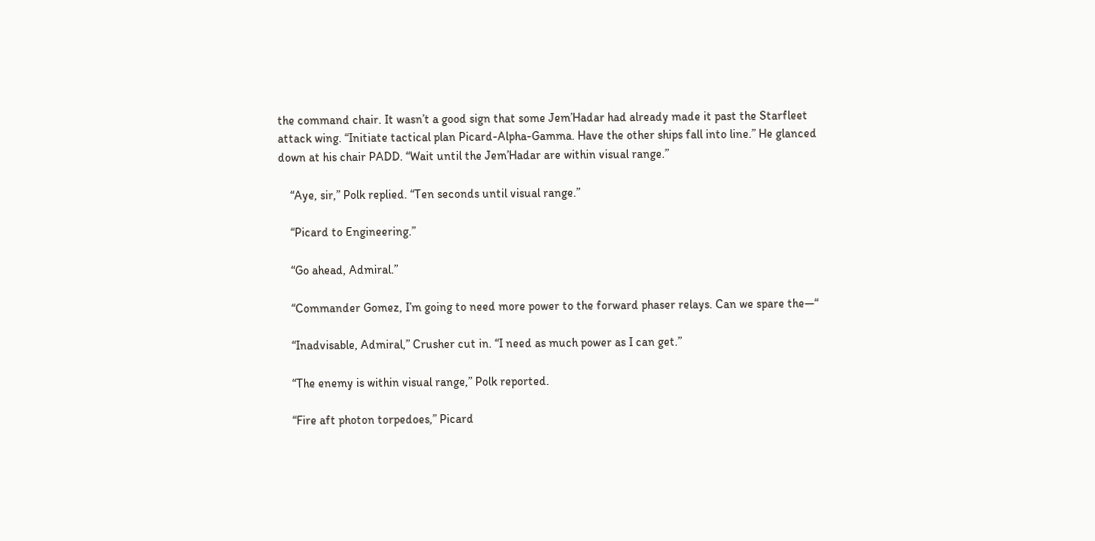the command chair. It wasn’t a good sign that some Jem’Hadar had already made it past the Starfleet attack wing. “Initiate tactical plan Picard-Alpha-Gamma. Have the other ships fall into line.” He glanced down at his chair PADD. “Wait until the Jem’Hadar are within visual range.”

    “Aye, sir,” Polk replied. “Ten seconds until visual range.”

    “Picard to Engineering.”

    “Go ahead, Admiral.”

    “Commander Gomez, I’m going to need more power to the forward phaser relays. Can we spare the—“

    “Inadvisable, Admiral,” Crusher cut in. “I need as much power as I can get.”

    “The enemy is within visual range,” Polk reported.

    “Fire aft photon torpedoes,” Picard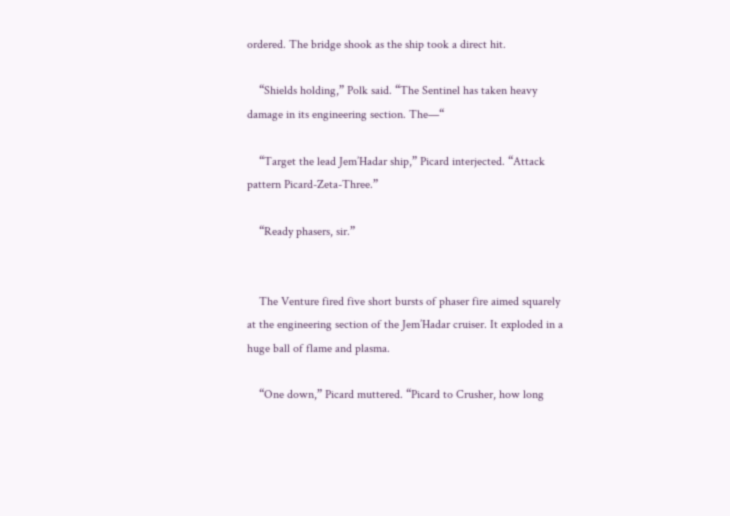ordered. The bridge shook as the ship took a direct hit.

    “Shields holding,” Polk said. “The Sentinel has taken heavy damage in its engineering section. The—“

    “Target the lead Jem’Hadar ship,” Picard interjected. “Attack pattern Picard-Zeta-Three.”

    “Ready phasers, sir.”


    The Venture fired five short bursts of phaser fire aimed squarely at the engineering section of the Jem’Hadar cruiser. It exploded in a huge ball of flame and plasma.

    “One down,” Picard muttered. “Picard to Crusher, how long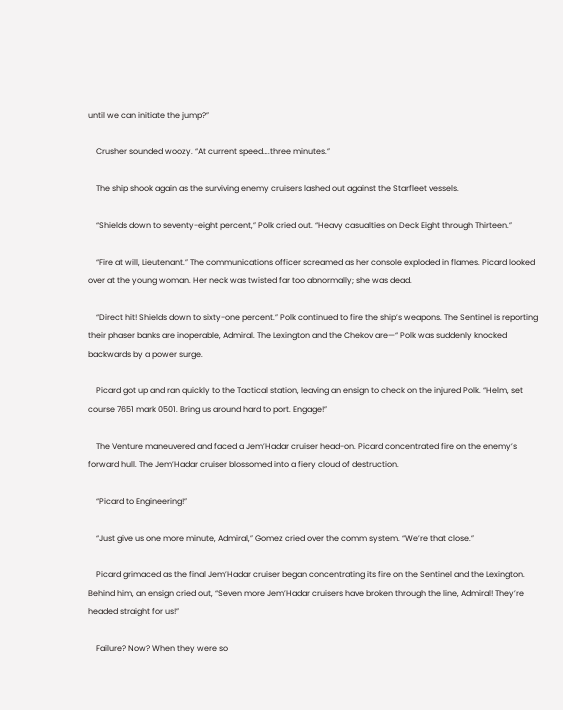until we can initiate the jump?”

    Crusher sounded woozy. “At current speed….three minutes.”

    The ship shook again as the surviving enemy cruisers lashed out against the Starfleet vessels.

    “Shields down to seventy-eight percent,” Polk cried out. “Heavy casualties on Deck Eight through Thirteen.”

    “Fire at will, Lieutenant.” The communications officer screamed as her console exploded in flames. Picard looked over at the young woman. Her neck was twisted far too abnormally; she was dead.

    “Direct hit! Shields down to sixty-one percent.” Polk continued to fire the ship’s weapons. The Sentinel is reporting their phaser banks are inoperable, Admiral. The Lexington and the Chekov are—“ Polk was suddenly knocked backwards by a power surge.

    Picard got up and ran quickly to the Tactical station, leaving an ensign to check on the injured Polk. “Helm, set course 7651 mark 0501. Bring us around hard to port. Engage!”

    The Venture maneuvered and faced a Jem’Hadar cruiser head-on. Picard concentrated fire on the enemy’s forward hull. The Jem’Hadar cruiser blossomed into a fiery cloud of destruction.

    “Picard to Engineering!”

    “Just give us one more minute, Admiral,” Gomez cried over the comm system. “We’re that close.”

    Picard grimaced as the final Jem’Hadar cruiser began concentrating its fire on the Sentinel and the Lexington. Behind him, an ensign cried out, “Seven more Jem’Hadar cruisers have broken through the line, Admiral! They’re headed straight for us!”

    Failure? Now? When they were so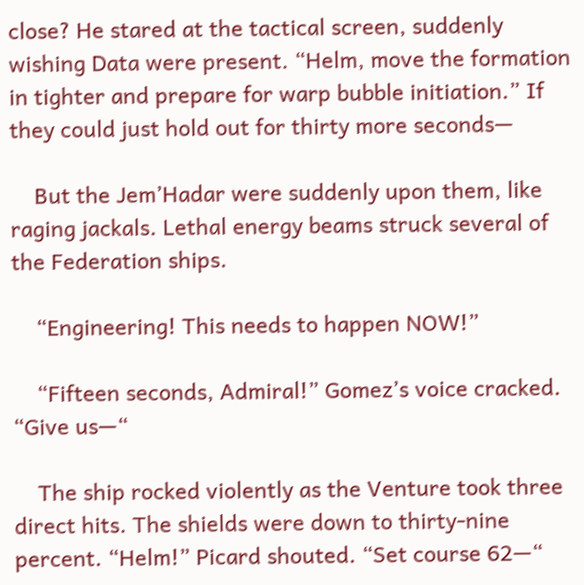close? He stared at the tactical screen, suddenly wishing Data were present. “Helm, move the formation in tighter and prepare for warp bubble initiation.” If they could just hold out for thirty more seconds—

    But the Jem’Hadar were suddenly upon them, like raging jackals. Lethal energy beams struck several of the Federation ships.

    “Engineering! This needs to happen NOW!”

    “Fifteen seconds, Admiral!” Gomez’s voice cracked. “Give us—“

    The ship rocked violently as the Venture took three direct hits. The shields were down to thirty-nine percent. “Helm!” Picard shouted. “Set course 62—“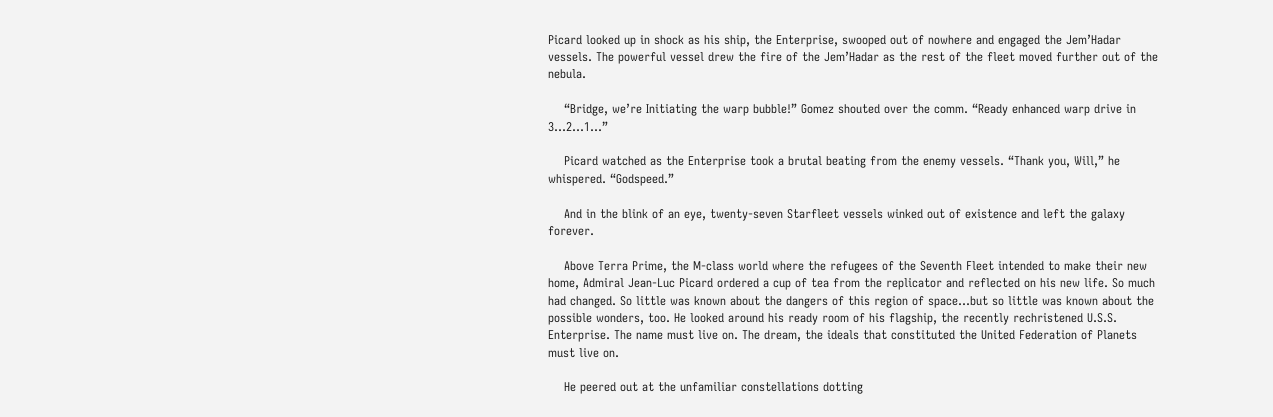Picard looked up in shock as his ship, the Enterprise, swooped out of nowhere and engaged the Jem’Hadar vessels. The powerful vessel drew the fire of the Jem’Hadar as the rest of the fleet moved further out of the nebula.

    “Bridge, we’re Initiating the warp bubble!” Gomez shouted over the comm. “Ready enhanced warp drive in 3…2…1…”

    Picard watched as the Enterprise took a brutal beating from the enemy vessels. “Thank you, Will,” he whispered. “Godspeed.”

    And in the blink of an eye, twenty-seven Starfleet vessels winked out of existence and left the galaxy forever.

    Above Terra Prime, the M-class world where the refugees of the Seventh Fleet intended to make their new home, Admiral Jean-Luc Picard ordered a cup of tea from the replicator and reflected on his new life. So much had changed. So little was known about the dangers of this region of space…but so little was known about the possible wonders, too. He looked around his ready room of his flagship, the recently rechristened U.S.S. Enterprise. The name must live on. The dream, the ideals that constituted the United Federation of Planets must live on.

    He peered out at the unfamiliar constellations dotting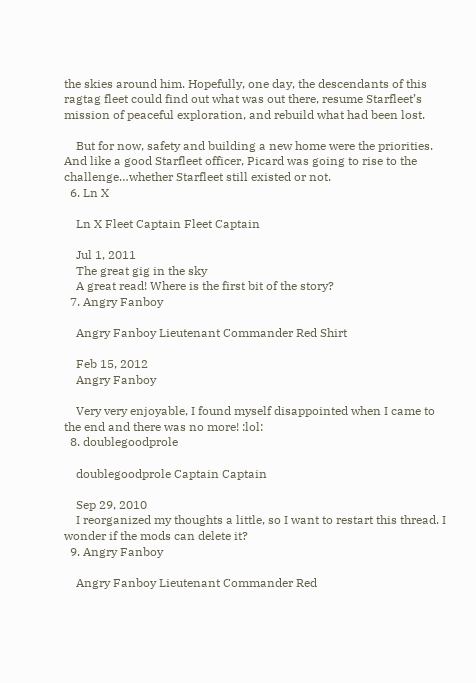the skies around him. Hopefully, one day, the descendants of this ragtag fleet could find out what was out there, resume Starfleet’s mission of peaceful exploration, and rebuild what had been lost.

    But for now, safety and building a new home were the priorities. And like a good Starfleet officer, Picard was going to rise to the challenge…whether Starfleet still existed or not.
  6. Ln X

    Ln X Fleet Captain Fleet Captain

    Jul 1, 2011
    The great gig in the sky
    A great read! Where is the first bit of the story?
  7. Angry Fanboy

    Angry Fanboy Lieutenant Commander Red Shirt

    Feb 15, 2012
    Angry Fanboy

    Very very enjoyable, I found myself disappointed when I came to the end and there was no more! :lol:
  8. doublegoodprole

    doublegoodprole Captain Captain

    Sep 29, 2010
    I reorganized my thoughts a little, so I want to restart this thread. I wonder if the mods can delete it?
  9. Angry Fanboy

    Angry Fanboy Lieutenant Commander Red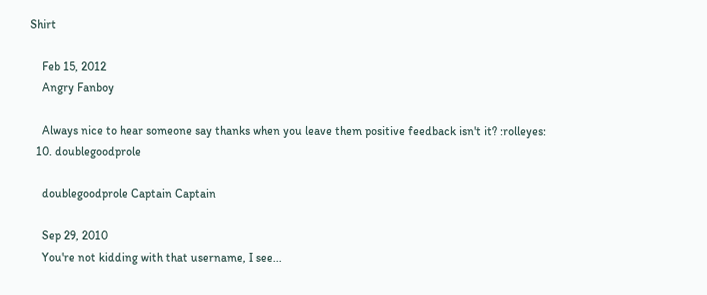Shirt

    Feb 15, 2012
    Angry Fanboy

    Always nice to hear someone say thanks when you leave them positive feedback isn't it? :rolleyes:
  10. doublegoodprole

    doublegoodprole Captain Captain

    Sep 29, 2010
    You're not kidding with that username, I see...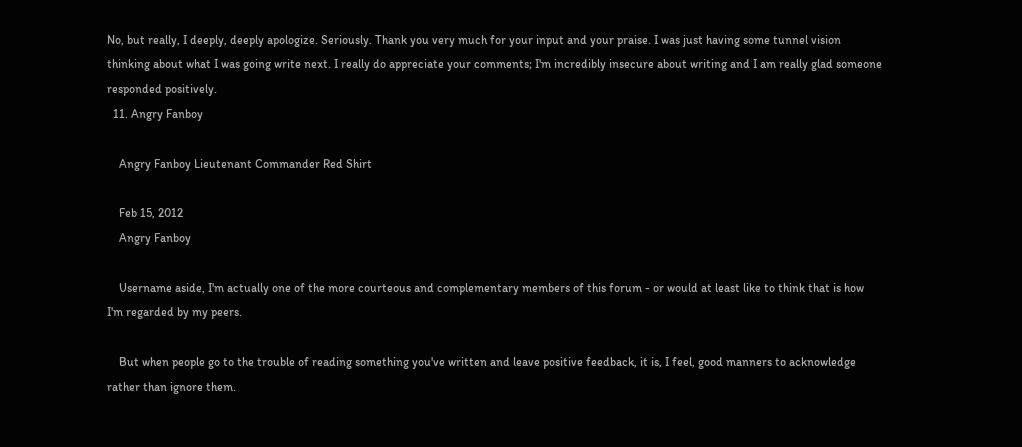No, but really, I deeply, deeply apologize. Seriously. Thank you very much for your input and your praise. I was just having some tunnel vision thinking about what I was going write next. I really do appreciate your comments; I'm incredibly insecure about writing and I am really glad someone responded positively.
  11. Angry Fanboy

    Angry Fanboy Lieutenant Commander Red Shirt

    Feb 15, 2012
    Angry Fanboy

    Username aside, I'm actually one of the more courteous and complementary members of this forum - or would at least like to think that is how I'm regarded by my peers.

    But when people go to the trouble of reading something you've written and leave positive feedback, it is, I feel, good manners to acknowledge rather than ignore them.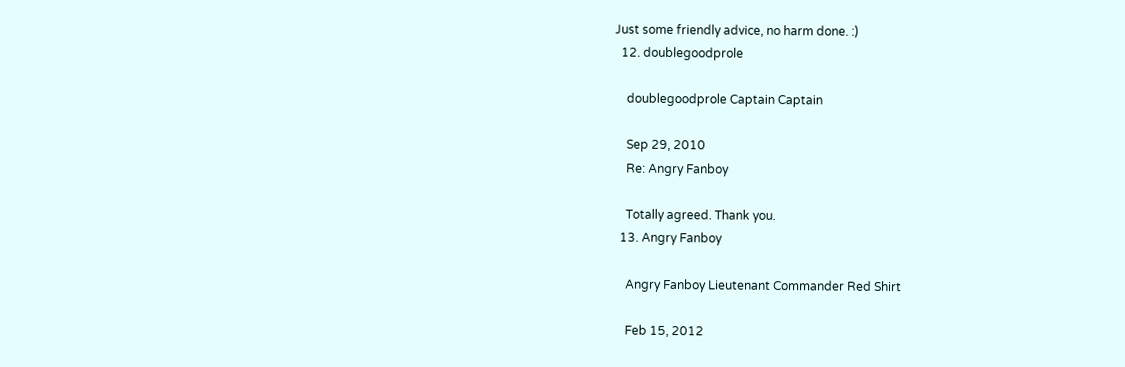Just some friendly advice, no harm done. :)
  12. doublegoodprole

    doublegoodprole Captain Captain

    Sep 29, 2010
    Re: Angry Fanboy

    Totally agreed. Thank you.
  13. Angry Fanboy

    Angry Fanboy Lieutenant Commander Red Shirt

    Feb 15, 2012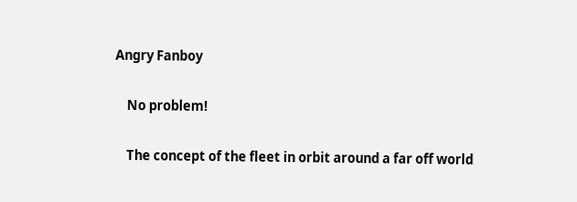Angry Fanboy

    No problem!

    The concept of the fleet in orbit around a far off world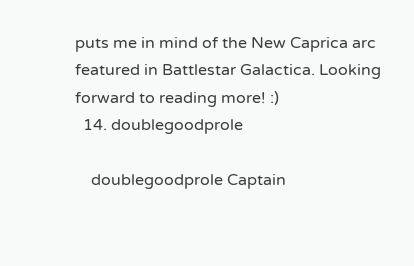puts me in mind of the New Caprica arc featured in Battlestar Galactica. Looking forward to reading more! :)
  14. doublegoodprole

    doublegoodprole Captain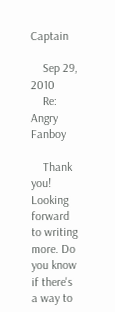Captain

    Sep 29, 2010
    Re: Angry Fanboy

    Thank you! Looking forward to writing more. Do you know if there's a way to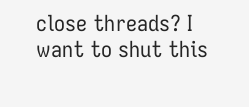close threads? I want to shut this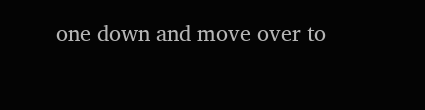one down and move over to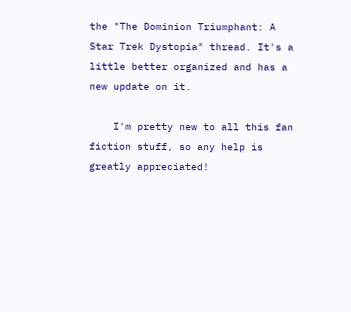the "The Dominion Triumphant: A Star Trek Dystopia" thread. It's a little better organized and has a new update on it.

    I'm pretty new to all this fan fiction stuff, so any help is greatly appreciated!